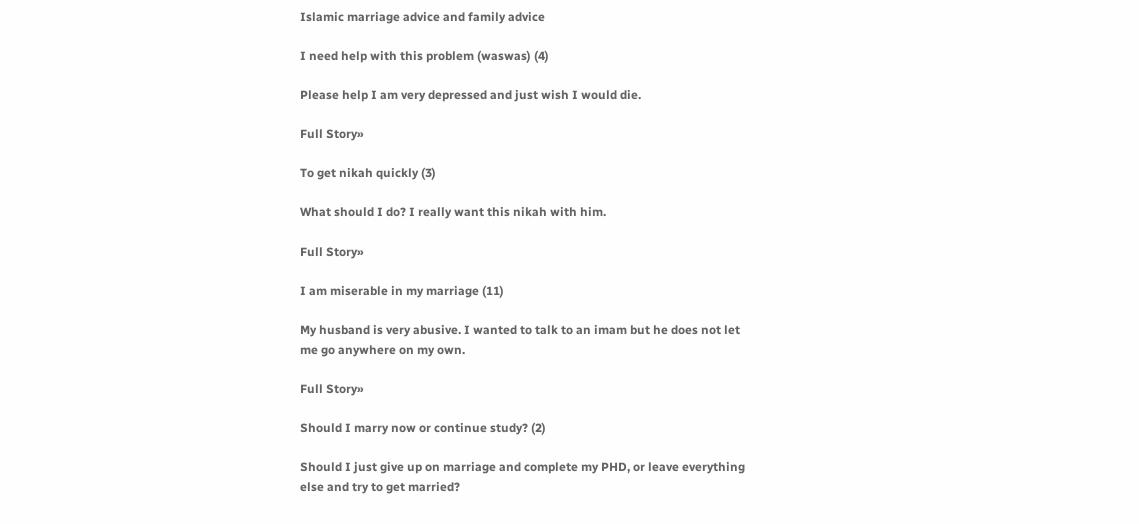Islamic marriage advice and family advice

I need help with this problem (waswas) (4)

Please help I am very depressed and just wish I would die.

Full Story»

To get nikah quickly (3)

What should I do? I really want this nikah with him.

Full Story»

I am miserable in my marriage (11)

My husband is very abusive. I wanted to talk to an imam but he does not let me go anywhere on my own.

Full Story»

Should I marry now or continue study? (2)

Should I just give up on marriage and complete my PHD, or leave everything else and try to get married?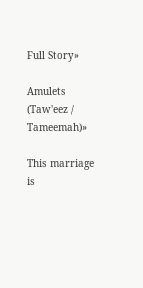Full Story»

Amulets (Taw'eez / Tameemah)»

This marriage is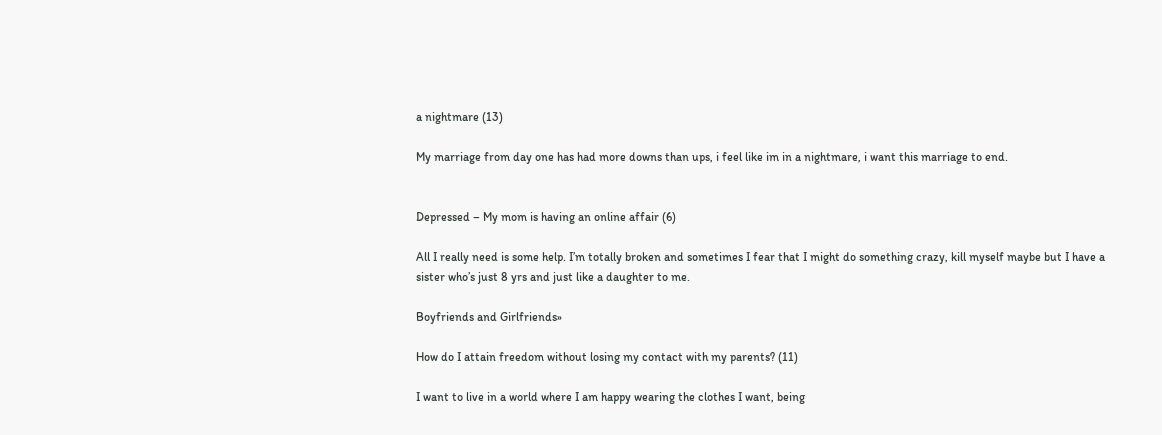a nightmare (13)

My marriage from day one has had more downs than ups, i feel like im in a nightmare, i want this marriage to end.


Depressed – My mom is having an online affair (6)

All I really need is some help. I’m totally broken and sometimes I fear that I might do something crazy, kill myself maybe but I have a sister who’s just 8 yrs and just like a daughter to me.

Boyfriends and Girlfriends»

How do I attain freedom without losing my contact with my parents? (11)

I want to live in a world where I am happy wearing the clothes I want, being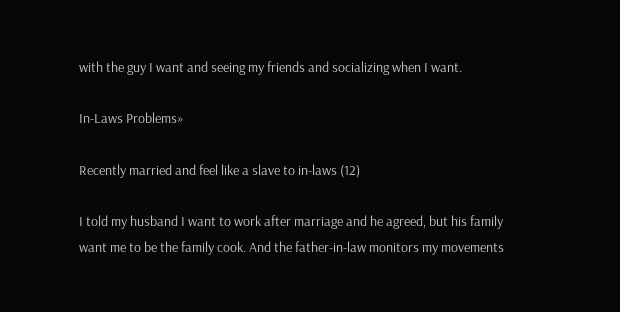with the guy I want and seeing my friends and socializing when I want.

In-Laws Problems»

Recently married and feel like a slave to in-laws (12)

I told my husband I want to work after marriage and he agreed, but his family want me to be the family cook. And the father-in-law monitors my movements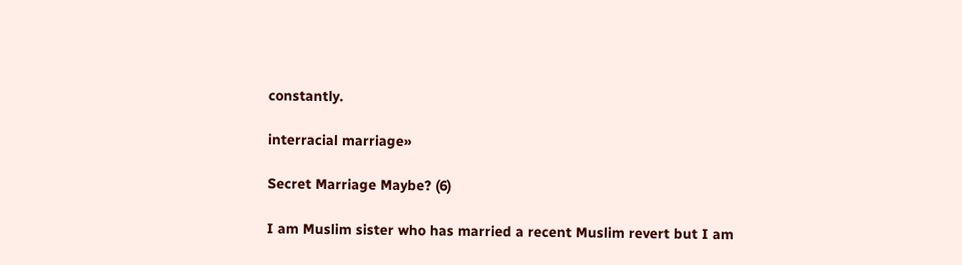constantly.

interracial marriage»

Secret Marriage Maybe? (6)

I am Muslim sister who has married a recent Muslim revert but I am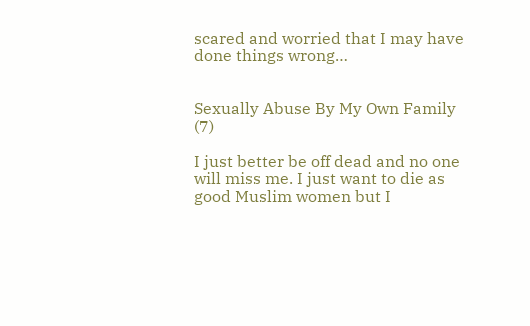scared and worried that I may have done things wrong…


Sexually Abuse By My Own Family (7)

I just better be off dead and no one will miss me. I just want to die as good Muslim women but I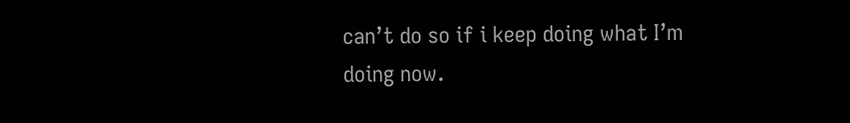can’t do so if i keep doing what I’m doing now.